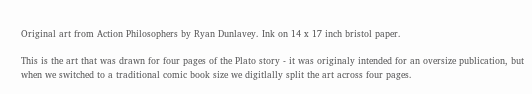Original art from Action Philosophers by Ryan Dunlavey. Ink on 14 x 17 inch bristol paper.

This is the art that was drawn for four pages of the Plato story - it was originaly intended for an oversize publication, but when we switched to a traditional comic book size we digitlally split the art across four pages.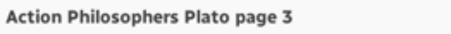Action Philosophers Plato page 3